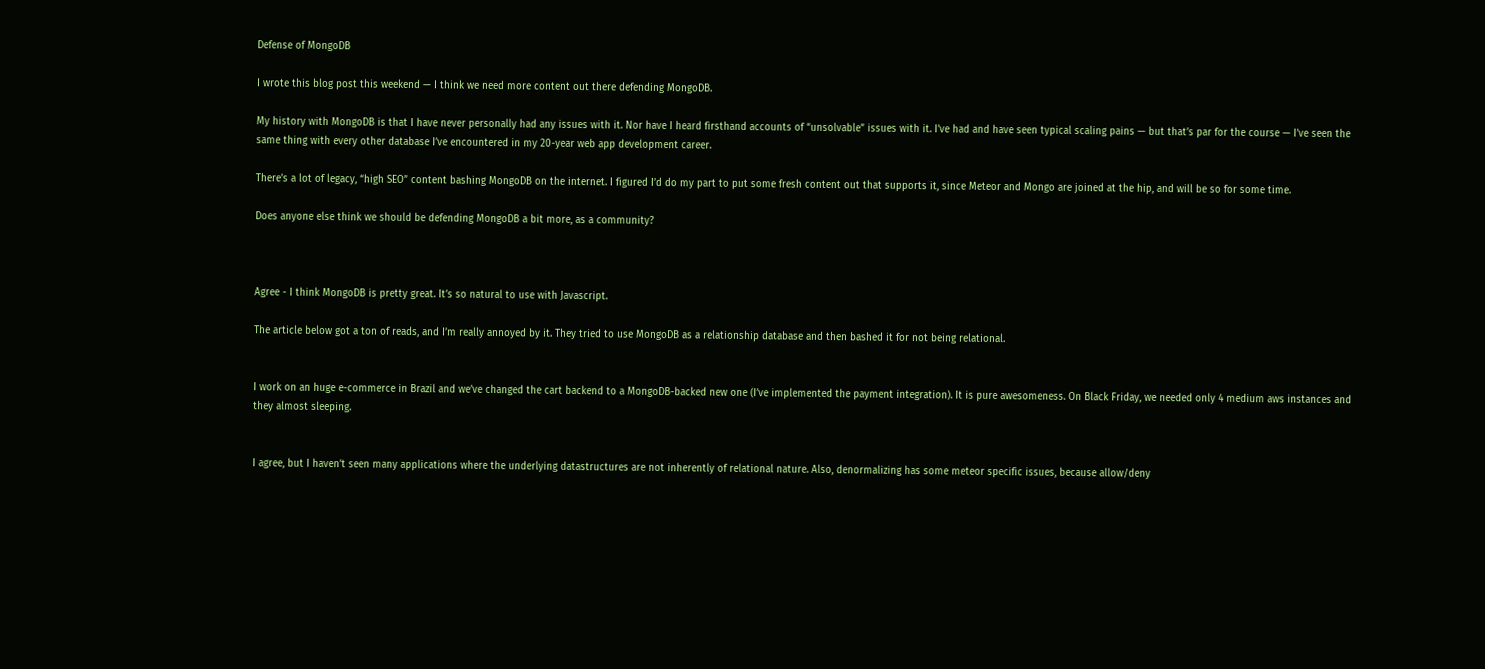Defense of MongoDB

I wrote this blog post this weekend — I think we need more content out there defending MongoDB.

My history with MongoDB is that I have never personally had any issues with it. Nor have I heard firsthand accounts of “unsolvable” issues with it. I’ve had and have seen typical scaling pains — but that’s par for the course — I’ve seen the same thing with every other database I’ve encountered in my 20-year web app development career.

There’s a lot of legacy, “high SEO” content bashing MongoDB on the internet. I figured I’d do my part to put some fresh content out that supports it, since Meteor and Mongo are joined at the hip, and will be so for some time.

Does anyone else think we should be defending MongoDB a bit more, as a community?



Agree - I think MongoDB is pretty great. It’s so natural to use with Javascript.

The article below got a ton of reads, and I’m really annoyed by it. They tried to use MongoDB as a relationship database and then bashed it for not being relational.


I work on an huge e-commerce in Brazil and we’ve changed the cart backend to a MongoDB-backed new one (I’ve implemented the payment integration). It is pure awesomeness. On Black Friday, we needed only 4 medium aws instances and they almost sleeping.


I agree, but I haven’t seen many applications where the underlying datastructures are not inherently of relational nature. Also, denormalizing has some meteor specific issues, because allow/deny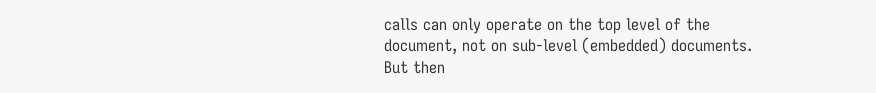calls can only operate on the top level of the document, not on sub-level (embedded) documents. But then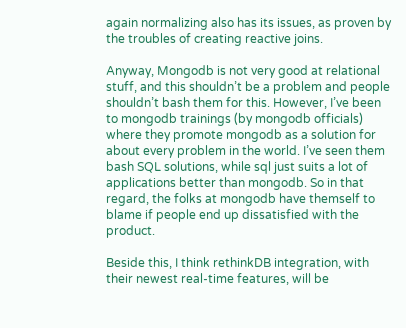again normalizing also has its issues, as proven by the troubles of creating reactive joins.

Anyway, Mongodb is not very good at relational stuff, and this shouldn’t be a problem and people shouldn’t bash them for this. However, I’ve been to mongodb trainings (by mongodb officials) where they promote mongodb as a solution for about every problem in the world. I’ve seen them bash SQL solutions, while sql just suits a lot of applications better than mongodb. So in that regard, the folks at mongodb have themself to blame if people end up dissatisfied with the product.

Beside this, I think rethinkDB integration, with their newest real-time features, will be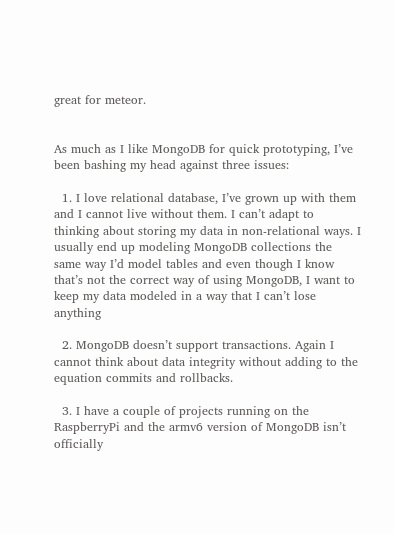great for meteor.


As much as I like MongoDB for quick prototyping, I’ve been bashing my head against three issues:

  1. I love relational database, I’ve grown up with them and I cannot live without them. I can’t adapt to thinking about storing my data in non-relational ways. I usually end up modeling MongoDB collections the same way I’d model tables and even though I know that’s not the correct way of using MongoDB, I want to keep my data modeled in a way that I can’t lose anything

  2. MongoDB doesn’t support transactions. Again I cannot think about data integrity without adding to the equation commits and rollbacks.

  3. I have a couple of projects running on the RaspberryPi and the armv6 version of MongoDB isn’t officially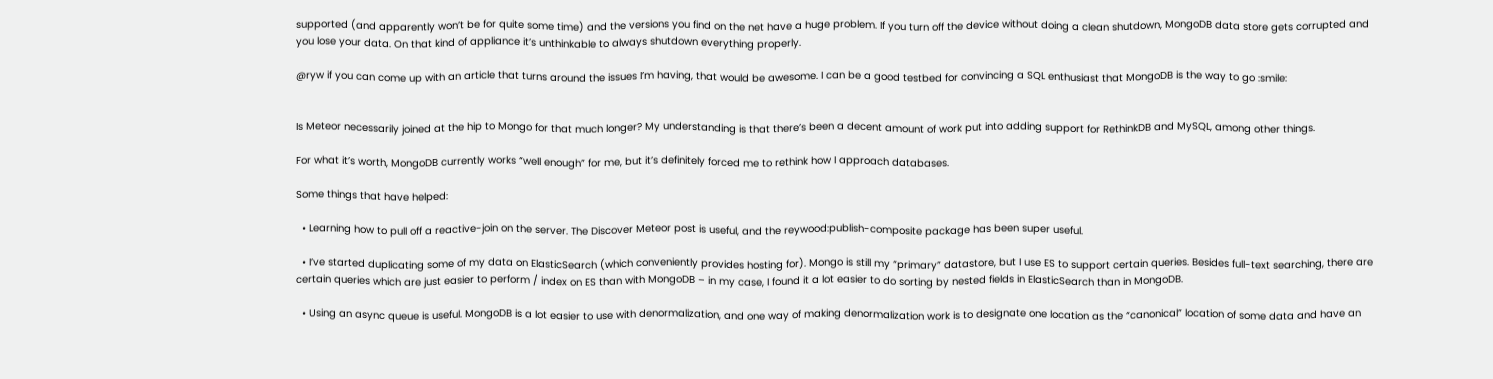supported (and apparently won’t be for quite some time) and the versions you find on the net have a huge problem. If you turn off the device without doing a clean shutdown, MongoDB data store gets corrupted and you lose your data. On that kind of appliance it’s unthinkable to always shutdown everything properly.

@ryw if you can come up with an article that turns around the issues I’m having, that would be awesome. I can be a good testbed for convincing a SQL enthusiast that MongoDB is the way to go :smile:


Is Meteor necessarily joined at the hip to Mongo for that much longer? My understanding is that there’s been a decent amount of work put into adding support for RethinkDB and MySQL, among other things.

For what it’s worth, MongoDB currently works “well enough” for me, but it’s definitely forced me to rethink how I approach databases.

Some things that have helped:

  • Learning how to pull off a reactive-join on the server. The Discover Meteor post is useful, and the reywood:publish-composite package has been super useful.

  • I’ve started duplicating some of my data on ElasticSearch (which conveniently provides hosting for). Mongo is still my “primary” datastore, but I use ES to support certain queries. Besides full-text searching, there are certain queries which are just easier to perform / index on ES than with MongoDB – in my case, I found it a lot easier to do sorting by nested fields in ElasticSearch than in MongoDB.

  • Using an async queue is useful. MongoDB is a lot easier to use with denormalization, and one way of making denormalization work is to designate one location as the “canonical” location of some data and have an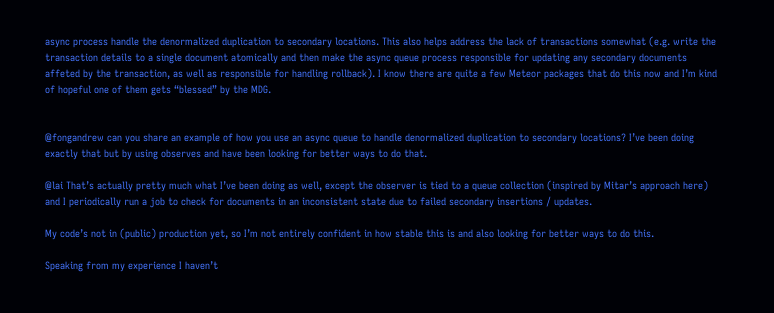async process handle the denormalized duplication to secondary locations. This also helps address the lack of transactions somewhat (e.g. write the transaction details to a single document atomically and then make the async queue process responsible for updating any secondary documents affeted by the transaction, as well as responsible for handling rollback). I know there are quite a few Meteor packages that do this now and I’m kind of hopeful one of them gets “blessed” by the MDG.


@fongandrew can you share an example of how you use an async queue to handle denormalized duplication to secondary locations? I’ve been doing exactly that but by using observes and have been looking for better ways to do that.

@lai That’s actually pretty much what I’ve been doing as well, except the observer is tied to a queue collection (inspired by Mitar’s approach here) and I periodically run a job to check for documents in an inconsistent state due to failed secondary insertions / updates.

My code’s not in (public) production yet, so I’m not entirely confident in how stable this is and also looking for better ways to do this.

Speaking from my experience I haven’t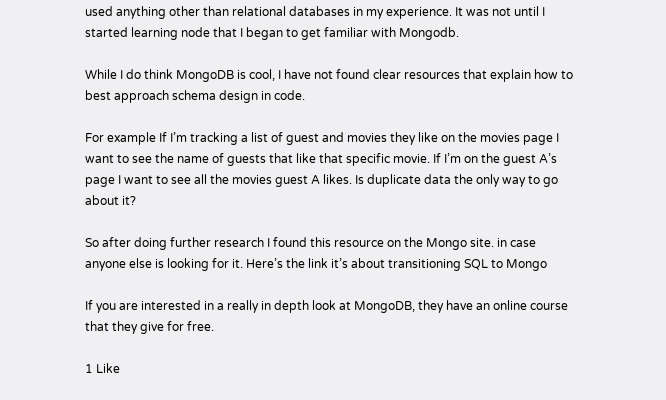used anything other than relational databases in my experience. It was not until I started learning node that I began to get familiar with Mongodb.

While I do think MongoDB is cool, I have not found clear resources that explain how to best approach schema design in code.

For example If I’m tracking a list of guest and movies they like on the movies page I want to see the name of guests that like that specific movie. If I’m on the guest A’s page I want to see all the movies guest A likes. Is duplicate data the only way to go about it?

So after doing further research I found this resource on the Mongo site. in case anyone else is looking for it. Here’s the link it’s about transitioning SQL to Mongo

If you are interested in a really in depth look at MongoDB, they have an online course that they give for free.

1 Like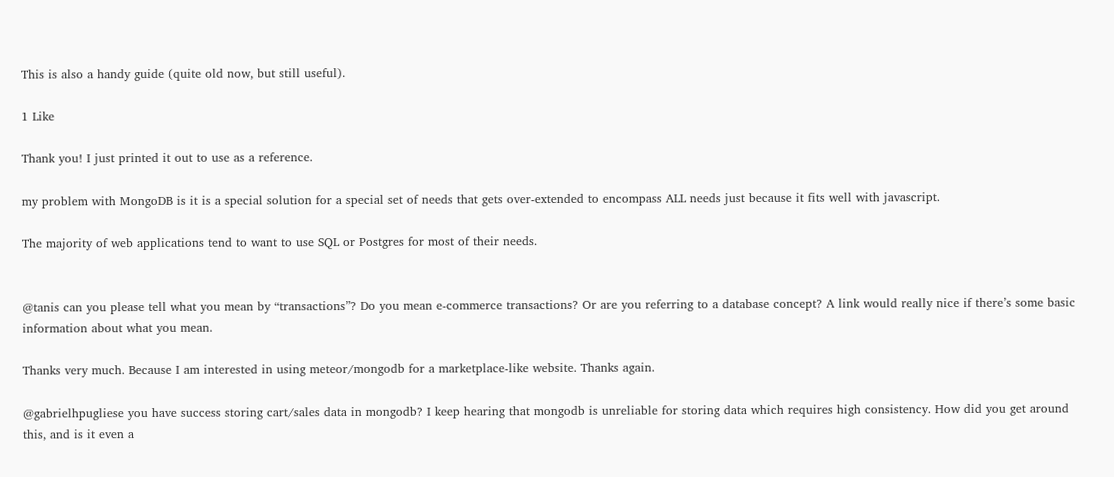This is also a handy guide (quite old now, but still useful).

1 Like

Thank you! I just printed it out to use as a reference.

my problem with MongoDB is it is a special solution for a special set of needs that gets over-extended to encompass ALL needs just because it fits well with javascript.

The majority of web applications tend to want to use SQL or Postgres for most of their needs.


@tanis can you please tell what you mean by “transactions”? Do you mean e-commerce transactions? Or are you referring to a database concept? A link would really nice if there’s some basic information about what you mean.

Thanks very much. Because I am interested in using meteor/mongodb for a marketplace-like website. Thanks again.

@gabrielhpugliese you have success storing cart/sales data in mongodb? I keep hearing that mongodb is unreliable for storing data which requires high consistency. How did you get around this, and is it even a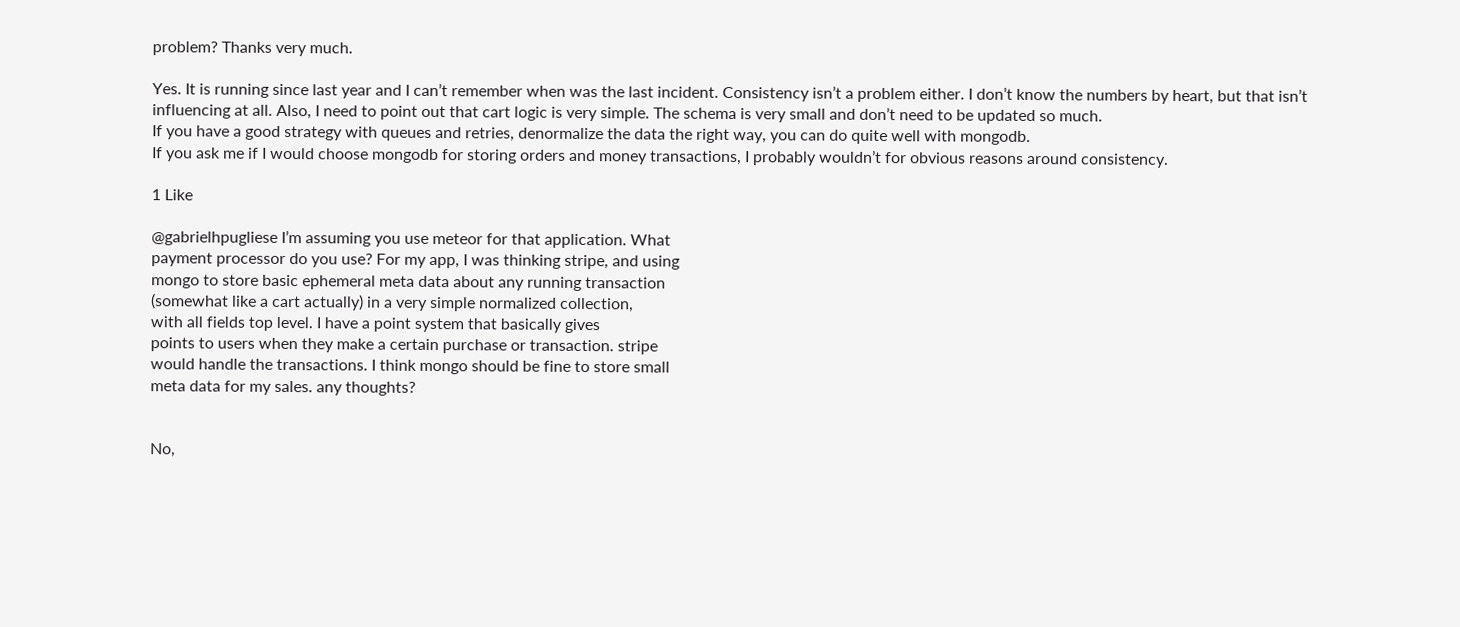problem? Thanks very much.

Yes. It is running since last year and I can’t remember when was the last incident. Consistency isn’t a problem either. I don’t know the numbers by heart, but that isn’t influencing at all. Also, I need to point out that cart logic is very simple. The schema is very small and don’t need to be updated so much.
If you have a good strategy with queues and retries, denormalize the data the right way, you can do quite well with mongodb.
If you ask me if I would choose mongodb for storing orders and money transactions, I probably wouldn’t for obvious reasons around consistency.

1 Like

@gabrielhpugliese I’m assuming you use meteor for that application. What
payment processor do you use? For my app, I was thinking stripe, and using
mongo to store basic ephemeral meta data about any running transaction
(somewhat like a cart actually) in a very simple normalized collection,
with all fields top level. I have a point system that basically gives
points to users when they make a certain purchase or transaction. stripe
would handle the transactions. I think mongo should be fine to store small
meta data for my sales. any thoughts?


No,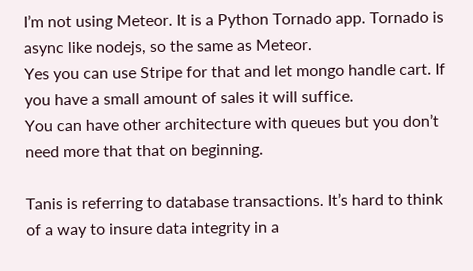I’m not using Meteor. It is a Python Tornado app. Tornado is async like nodejs, so the same as Meteor.
Yes you can use Stripe for that and let mongo handle cart. If you have a small amount of sales it will suffice.
You can have other architecture with queues but you don’t need more that that on beginning.

Tanis is referring to database transactions. It’s hard to think of a way to insure data integrity in a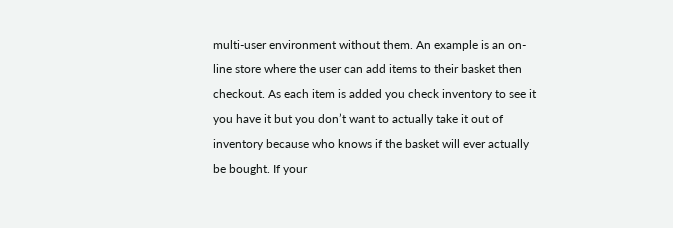multi-user environment without them. An example is an on-line store where the user can add items to their basket then checkout. As each item is added you check inventory to see it you have it but you don’t want to actually take it out of inventory because who knows if the basket will ever actually be bought. If your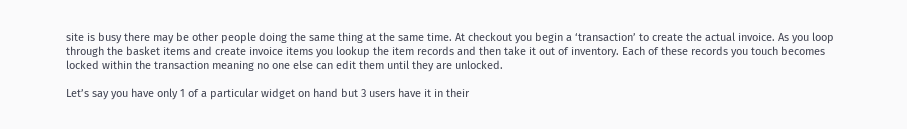site is busy there may be other people doing the same thing at the same time. At checkout you begin a ‘transaction’ to create the actual invoice. As you loop through the basket items and create invoice items you lookup the item records and then take it out of inventory. Each of these records you touch becomes locked within the transaction meaning no one else can edit them until they are unlocked.

Let’s say you have only 1 of a particular widget on hand but 3 users have it in their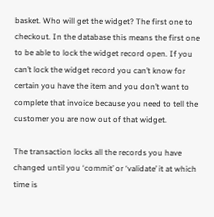basket. Who will get the widget? The first one to checkout. In the database this means the first one to be able to lock the widget record open. If you can’t lock the widget record you can’t know for certain you have the item and you don’t want to complete that invoice because you need to tell the customer you are now out of that widget.

The transaction locks all the records you have changed until you ‘commit’ or ‘validate’ it at which time is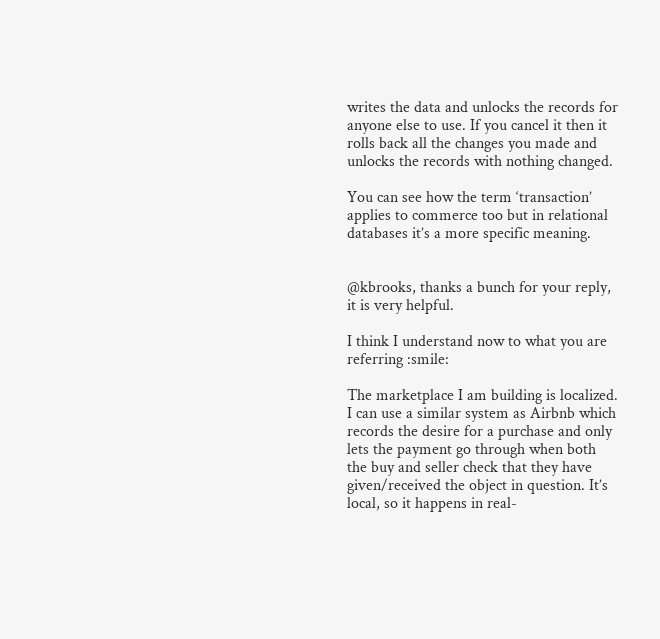writes the data and unlocks the records for anyone else to use. If you cancel it then it rolls back all the changes you made and unlocks the records with nothing changed.

You can see how the term ‘transaction’ applies to commerce too but in relational databases it’s a more specific meaning.


@kbrooks, thanks a bunch for your reply, it is very helpful.

I think I understand now to what you are referring :smile:

The marketplace I am building is localized. I can use a similar system as Airbnb which records the desire for a purchase and only lets the payment go through when both the buy and seller check that they have given/received the object in question. It’s local, so it happens in real-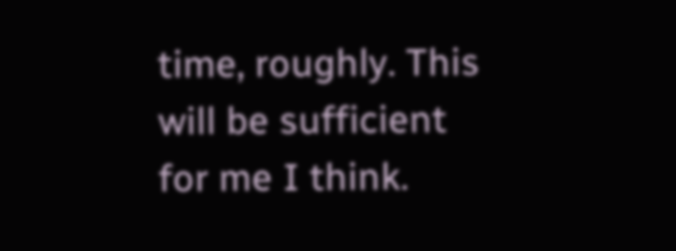time, roughly. This will be sufficient for me I think.